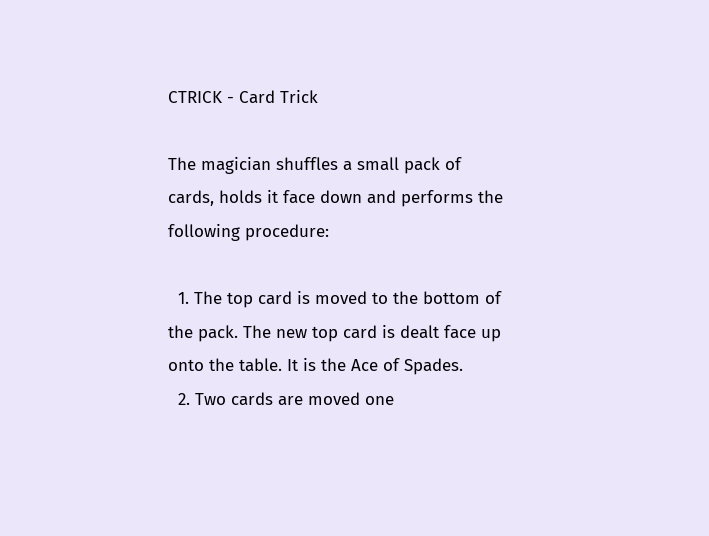CTRICK - Card Trick

The magician shuffles a small pack of cards, holds it face down and performs the following procedure:

  1. The top card is moved to the bottom of the pack. The new top card is dealt face up onto the table. It is the Ace of Spades.
  2. Two cards are moved one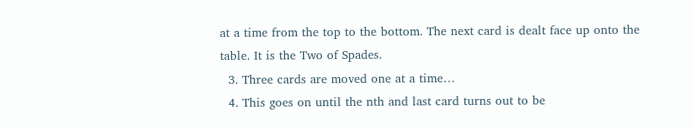at a time from the top to the bottom. The next card is dealt face up onto the table. It is the Two of Spades.
  3. Three cards are moved one at a time…
  4. This goes on until the nth and last card turns out to be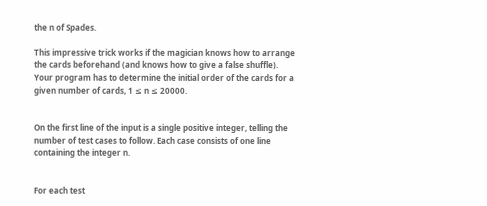the n of Spades.

This impressive trick works if the magician knows how to arrange the cards beforehand (and knows how to give a false shuffle). Your program has to determine the initial order of the cards for a given number of cards, 1 ≤ n ≤ 20000.


On the first line of the input is a single positive integer, telling the number of test cases to follow. Each case consists of one line containing the integer n.


For each test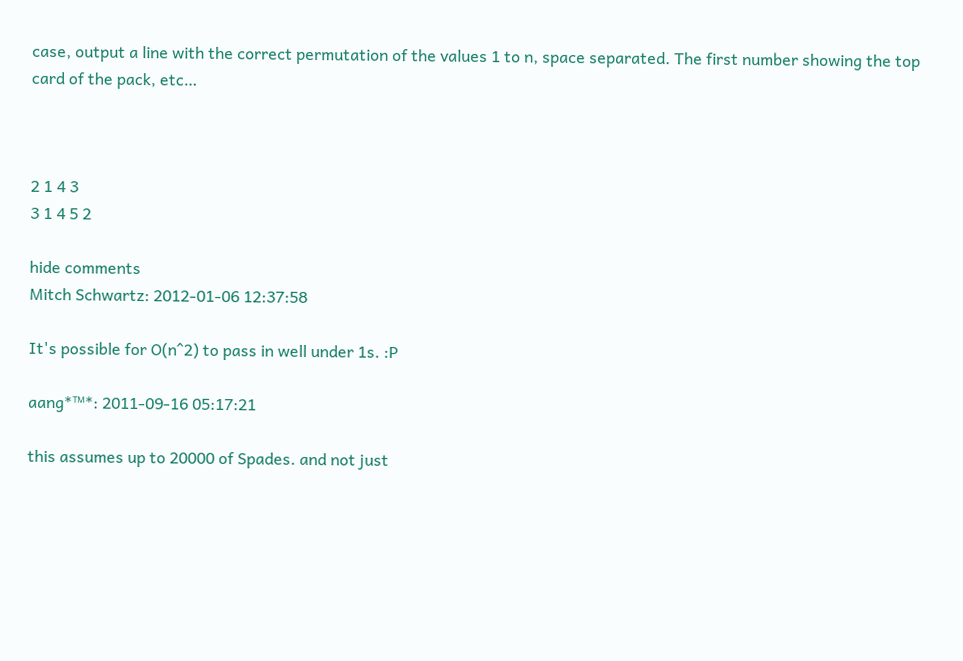case, output a line with the correct permutation of the values 1 to n, space separated. The first number showing the top card of the pack, etc…



2 1 4 3
3 1 4 5 2

hide comments
Mitch Schwartz: 2012-01-06 12:37:58

It's possible for O(n^2) to pass in well under 1s. :P

aang*™*: 2011-09-16 05:17:21

this assumes up to 20000 of Spades. and not just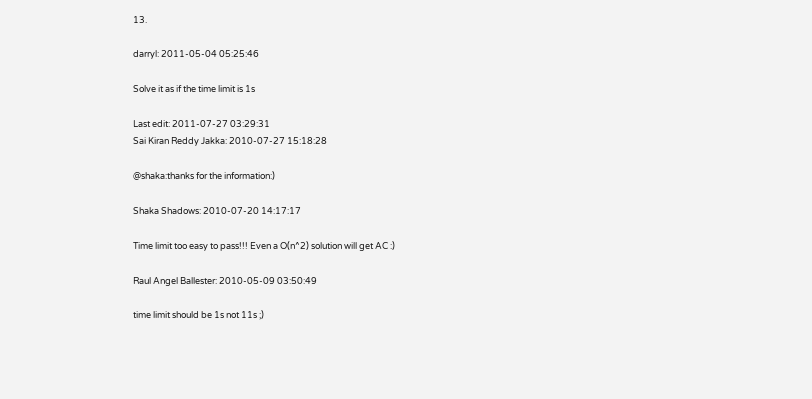13.

darryl: 2011-05-04 05:25:46

Solve it as if the time limit is 1s

Last edit: 2011-07-27 03:29:31
Sai Kiran Reddy Jakka: 2010-07-27 15:18:28

@shaka:thanks for the information:)

Shaka Shadows: 2010-07-20 14:17:17

Time limit too easy to pass!!! Even a O(n^2) solution will get AC :)

Raul Angel Ballester: 2010-05-09 03:50:49

time limit should be 1s not 11s ;)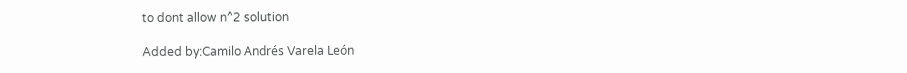to dont allow n^2 solution

Added by:Camilo Andrés Varela León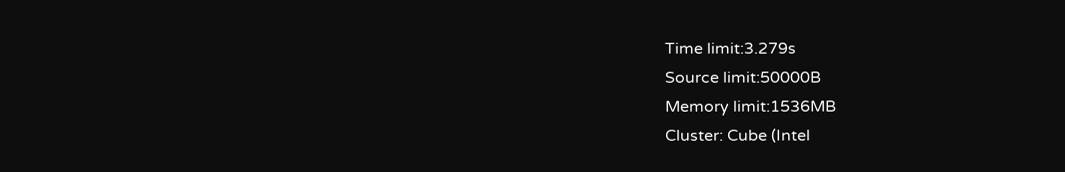Time limit:3.279s
Source limit:50000B
Memory limit:1536MB
Cluster: Cube (Intel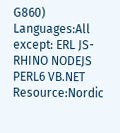G860)
Languages:All except: ERL JS-RHINO NODEJS PERL6 VB.NET
Resource:Nordic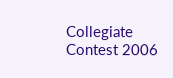Collegiate Contest 2006